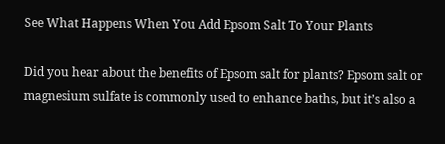See What Happens When You Add Epsom Salt To Your Plants

Did you hear about the benefits of Epsom salt for plants? Epsom salt or magnesium sulfate is commonly used to enhance baths, but it’s also a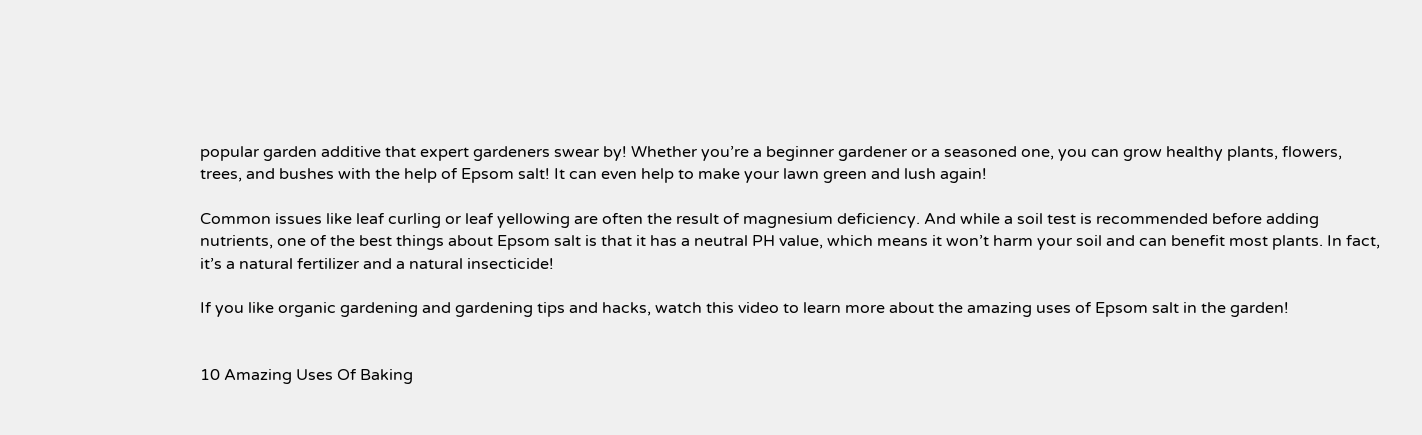popular garden additive that expert gardeners swear by! Whether you’re a beginner gardener or a seasoned one, you can grow healthy plants, flowers, trees, and bushes with the help of Epsom salt! It can even help to make your lawn green and lush again!

Common issues like leaf curling or leaf yellowing are often the result of magnesium deficiency. And while a soil test is recommended before adding nutrients, one of the best things about Epsom salt is that it has a neutral PH value, which means it won’t harm your soil and can benefit most plants. In fact, it’s a natural fertilizer and a natural insecticide!

If you like organic gardening and gardening tips and hacks, watch this video to learn more about the amazing uses of Epsom salt in the garden!


10 Amazing Uses Of Baking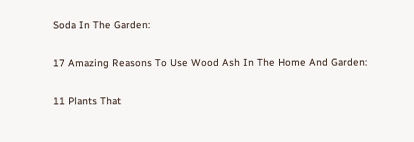Soda In The Garden:

17 Amazing Reasons To Use Wood Ash In The Home And Garden:

11 Plants That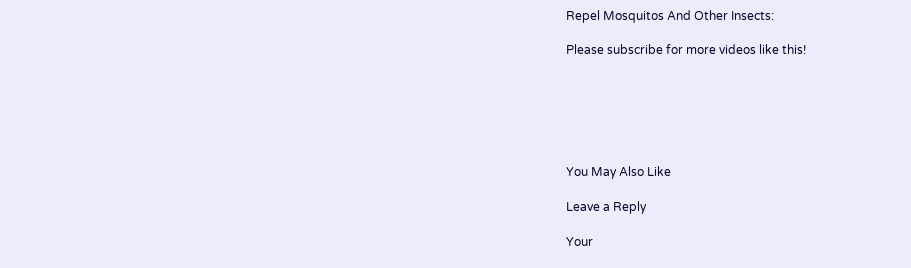Repel Mosquitos And Other Insects:

Please subscribe for more videos like this!






You May Also Like

Leave a Reply

Your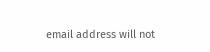email address will not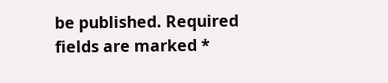be published. Required fields are marked *